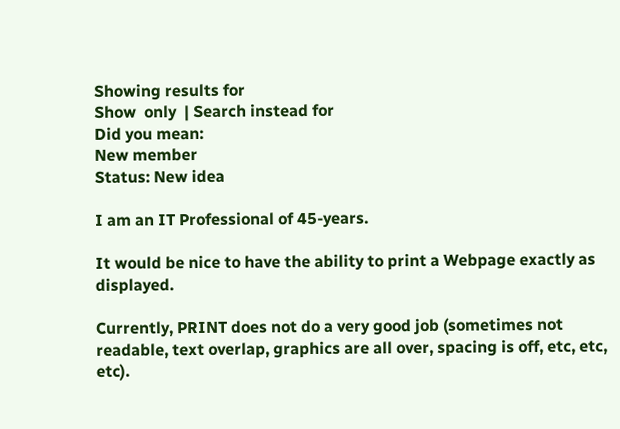Showing results for
Show  only  | Search instead for
Did you mean:
New member
Status: New idea

I am an IT Professional of 45-years.

It would be nice to have the ability to print a Webpage exactly as displayed.

Currently, PRINT does not do a very good job (sometimes not readable, text overlap, graphics are all over, spacing is off, etc, etc, etc).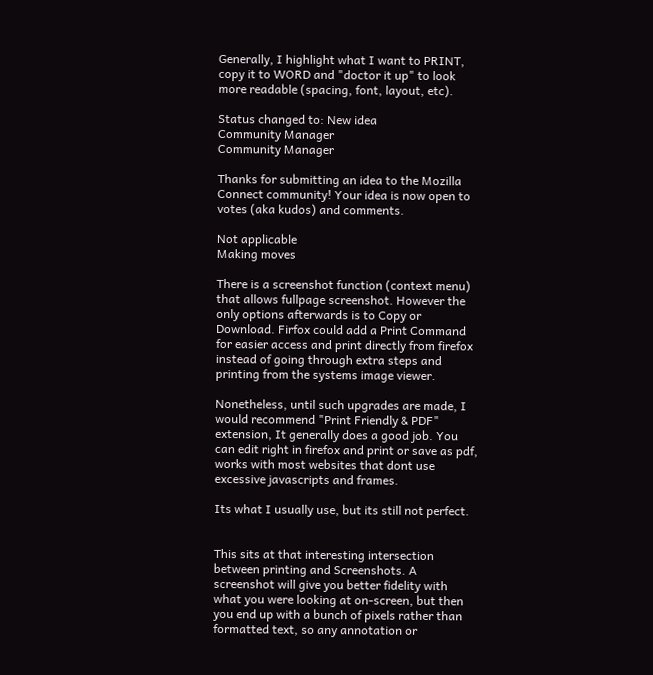Generally, I highlight what I want to PRINT, copy it to WORD and "doctor it up" to look more readable (spacing, font, layout, etc).

Status changed to: New idea
Community Manager
Community Manager

Thanks for submitting an idea to the Mozilla Connect community! Your idea is now open to votes (aka kudos) and comments.

Not applicable
Making moves

There is a screenshot function (context menu) that allows fullpage screenshot. However the only options afterwards is to Copy or Download. Firfox could add a Print Command for easier access and print directly from firefox instead of going through extra steps and printing from the systems image viewer.

Nonetheless, until such upgrades are made, I would recommend "Print Friendly & PDF" extension, It generally does a good job. You can edit right in firefox and print or save as pdf, works with most websites that dont use excessive javascripts and frames.

Its what I usually use, but its still not perfect.


This sits at that interesting intersection between printing and Screenshots. A screenshot will give you better fidelity with what you were looking at on-screen, but then you end up with a bunch of pixels rather than formatted text, so any annotation or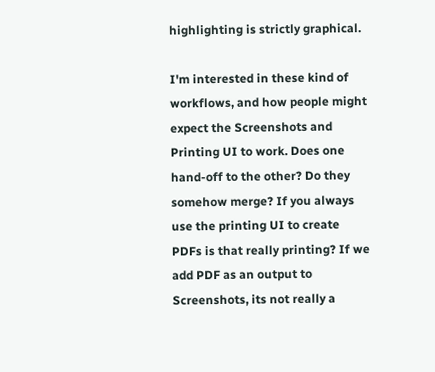highlighting is strictly graphical.

I'm interested in these kind of workflows, and how people might expect the Screenshots and Printing UI to work. Does one hand-off to the other? Do they somehow merge? If you always use the printing UI to create PDFs is that really printing? If we add PDF as an output to Screenshots, its not really a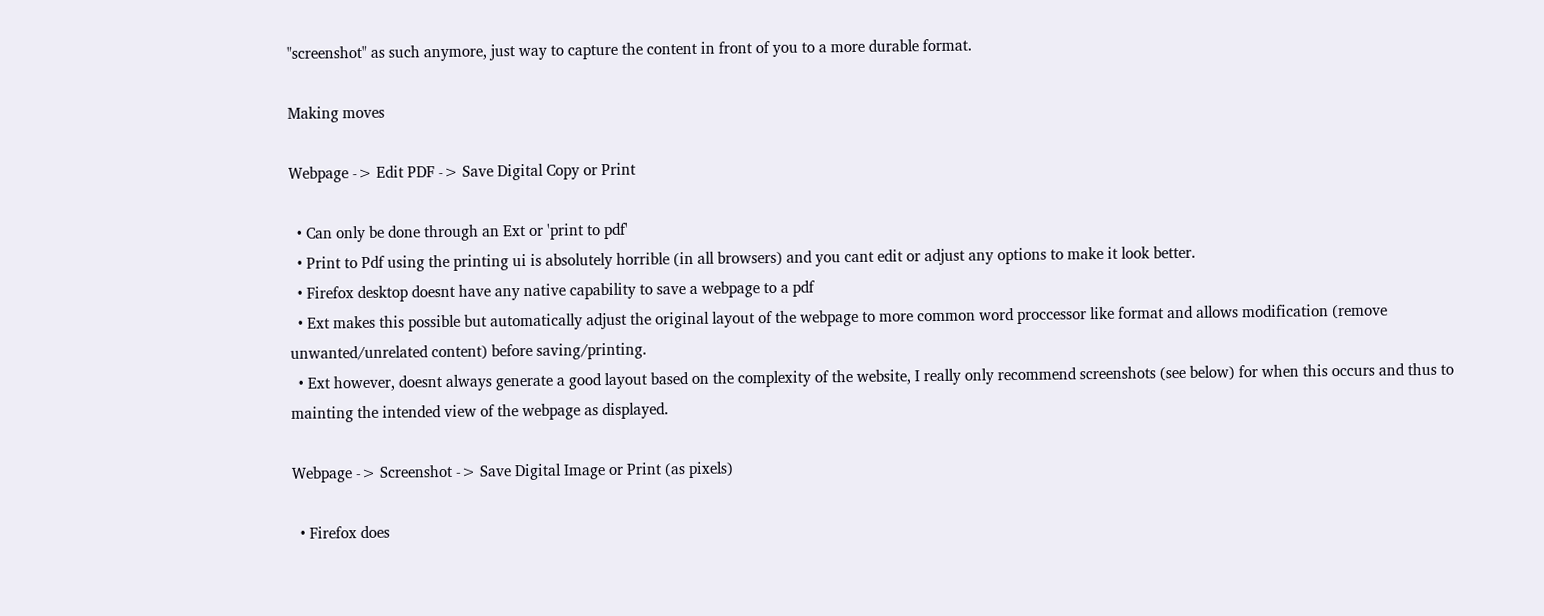"screenshot" as such anymore, just way to capture the content in front of you to a more durable format.

Making moves

Webpage -> Edit PDF -> Save Digital Copy or Print

  • Can only be done through an Ext or 'print to pdf'
  • Print to Pdf using the printing ui is absolutely horrible (in all browsers) and you cant edit or adjust any options to make it look better.
  • Firefox desktop doesnt have any native capability to save a webpage to a pdf
  • Ext makes this possible but automatically adjust the original layout of the webpage to more common word proccessor like format and allows modification (remove unwanted/unrelated content) before saving/printing.
  • Ext however, doesnt always generate a good layout based on the complexity of the website, I really only recommend screenshots (see below) for when this occurs and thus to mainting the intended view of the webpage as displayed.

Webpage -> Screenshot -> Save Digital Image or Print (as pixels)

  • Firefox does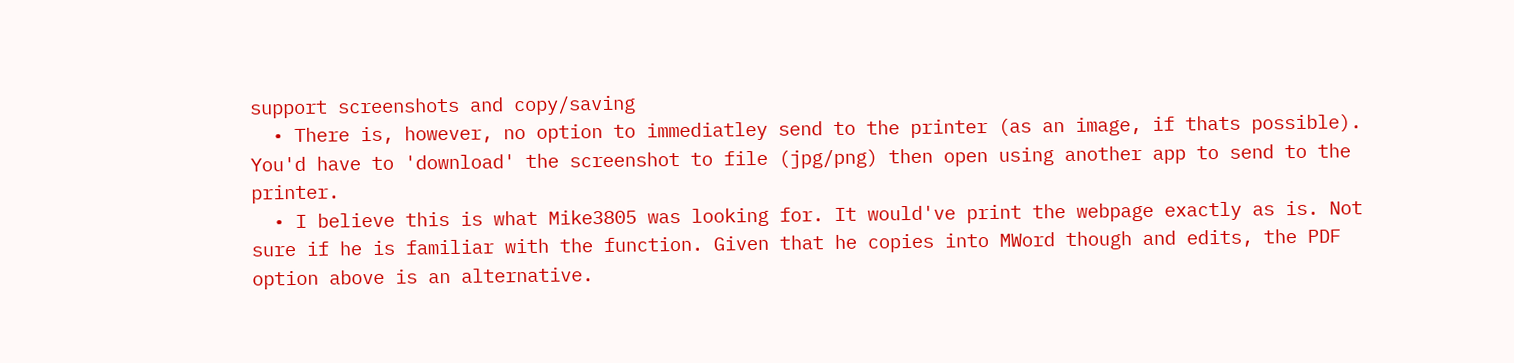support screenshots and copy/saving
  • There is, however, no option to immediatley send to the printer (as an image, if thats possible). You'd have to 'download' the screenshot to file (jpg/png) then open using another app to send to the printer.
  • I believe this is what Mike3805 was looking for. It would've print the webpage exactly as is. Not sure if he is familiar with the function. Given that he copies into MWord though and edits, the PDF option above is an alternative.